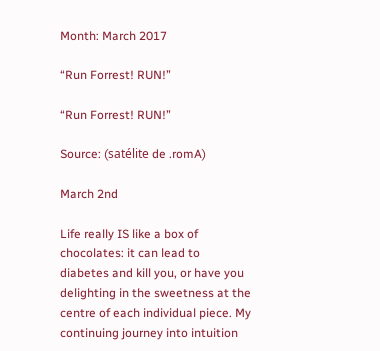Month: March 2017

“Run Forrest! RUN!”

“Run Forrest! RUN!”

Source: (satélite de .romA)

March 2nd

Life really IS like a box of chocolates: it can lead to diabetes and kill you, or have you delighting in the sweetness at the centre of each individual piece. My continuing journey into intuition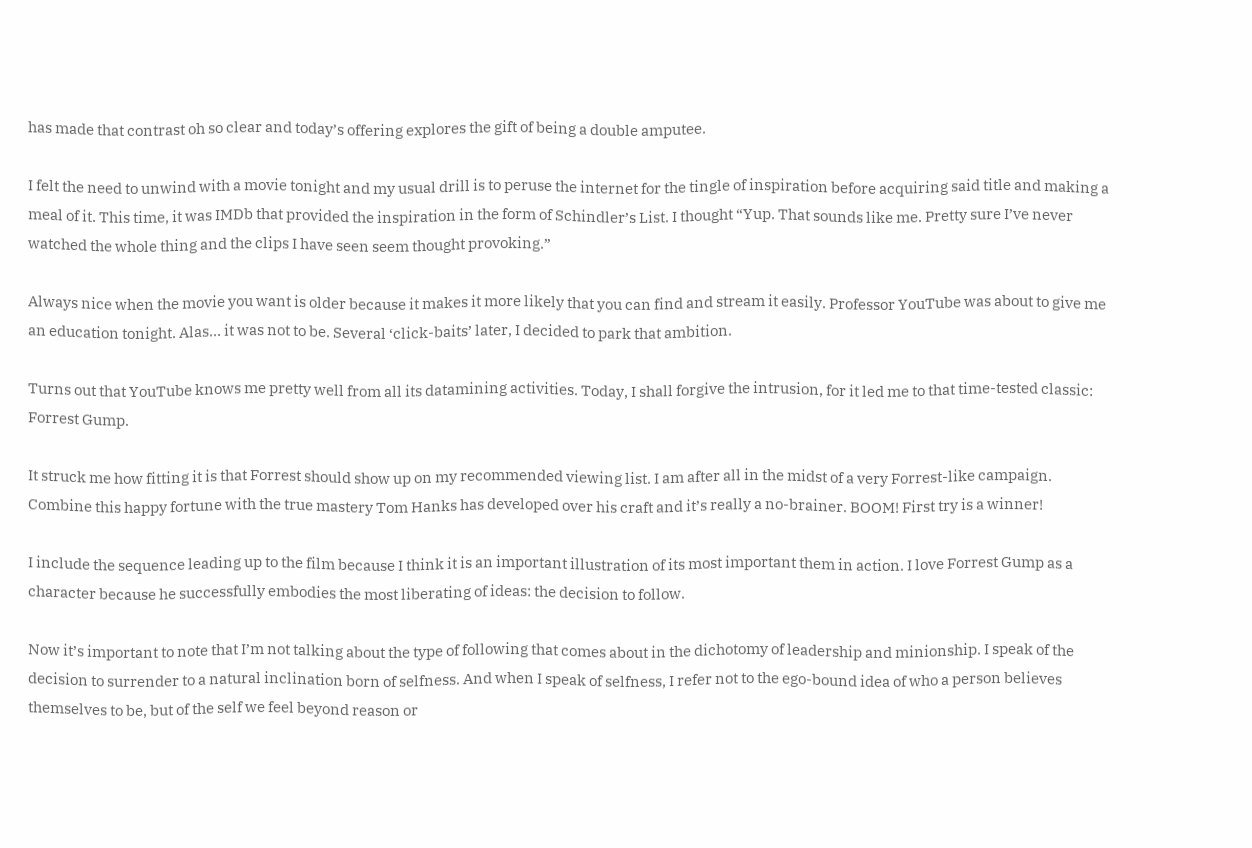has made that contrast oh so clear and today’s offering explores the gift of being a double amputee.

I felt the need to unwind with a movie tonight and my usual drill is to peruse the internet for the tingle of inspiration before acquiring said title and making a meal of it. This time, it was IMDb that provided the inspiration in the form of Schindler’s List. I thought “Yup. That sounds like me. Pretty sure I’ve never watched the whole thing and the clips I have seen seem thought provoking.”

Always nice when the movie you want is older because it makes it more likely that you can find and stream it easily. Professor YouTube was about to give me an education tonight. Alas… it was not to be. Several ‘click-baits’ later, I decided to park that ambition.

Turns out that YouTube knows me pretty well from all its datamining activities. Today, I shall forgive the intrusion, for it led me to that time-tested classic: Forrest Gump.

It struck me how fitting it is that Forrest should show up on my recommended viewing list. I am after all in the midst of a very Forrest-like campaign. Combine this happy fortune with the true mastery Tom Hanks has developed over his craft and it’s really a no-brainer. BOOM! First try is a winner!

I include the sequence leading up to the film because I think it is an important illustration of its most important them in action. I love Forrest Gump as a character because he successfully embodies the most liberating of ideas: the decision to follow.

Now it’s important to note that I’m not talking about the type of following that comes about in the dichotomy of leadership and minionship. I speak of the decision to surrender to a natural inclination born of selfness. And when I speak of selfness, I refer not to the ego-bound idea of who a person believes themselves to be, but of the self we feel beyond reason or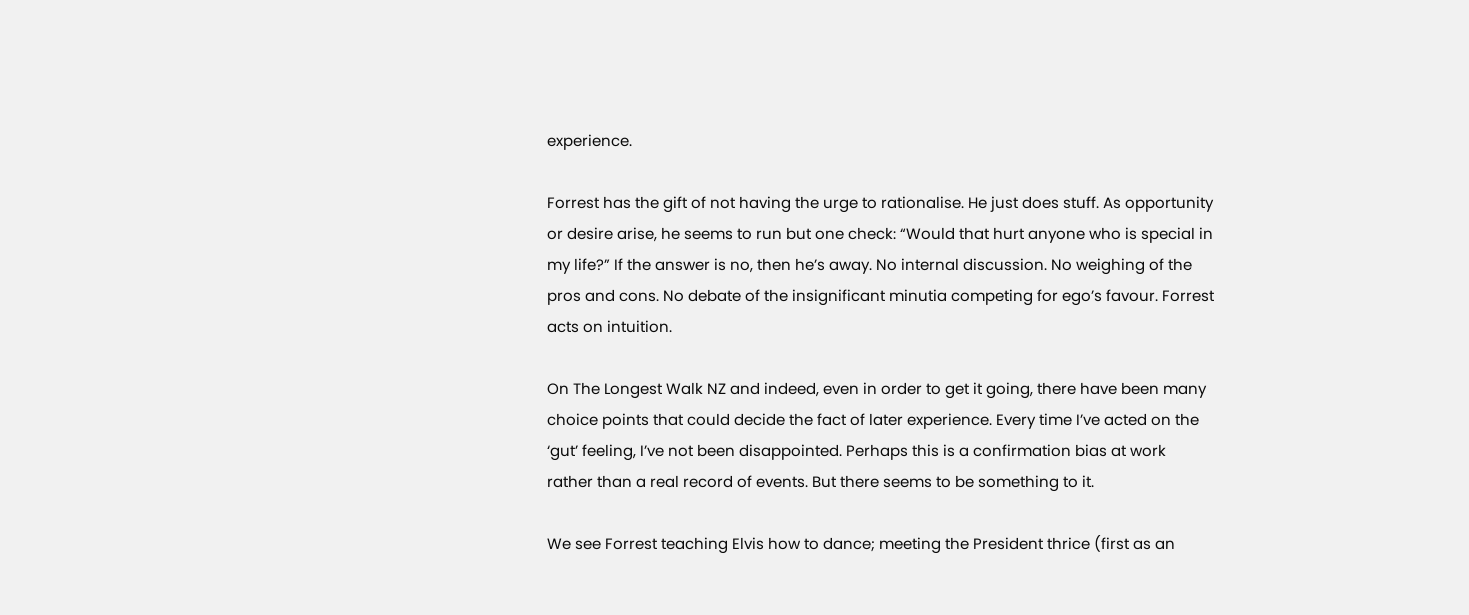experience.

Forrest has the gift of not having the urge to rationalise. He just does stuff. As opportunity or desire arise, he seems to run but one check: “Would that hurt anyone who is special in my life?” If the answer is no, then he’s away. No internal discussion. No weighing of the pros and cons. No debate of the insignificant minutia competing for ego’s favour. Forrest acts on intuition.

On The Longest Walk NZ and indeed, even in order to get it going, there have been many choice points that could decide the fact of later experience. Every time I’ve acted on the ‘gut’ feeling, I’ve not been disappointed. Perhaps this is a confirmation bias at work rather than a real record of events. But there seems to be something to it.

We see Forrest teaching Elvis how to dance; meeting the President thrice (first as an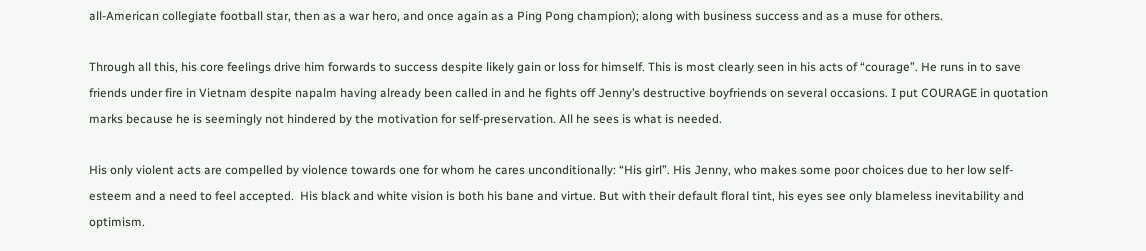all-American collegiate football star, then as a war hero, and once again as a Ping Pong champion); along with business success and as a muse for others.

Through all this, his core feelings drive him forwards to success despite likely gain or loss for himself. This is most clearly seen in his acts of “courage”. He runs in to save friends under fire in Vietnam despite napalm having already been called in and he fights off Jenny’s destructive boyfriends on several occasions. I put COURAGE in quotation marks because he is seemingly not hindered by the motivation for self-preservation. All he sees is what is needed.

His only violent acts are compelled by violence towards one for whom he cares unconditionally: “His girl”. His Jenny, who makes some poor choices due to her low self-esteem and a need to feel accepted.  His black and white vision is both his bane and virtue. But with their default floral tint, his eyes see only blameless inevitability and optimism.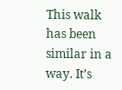This walk has been similar in a way. It’s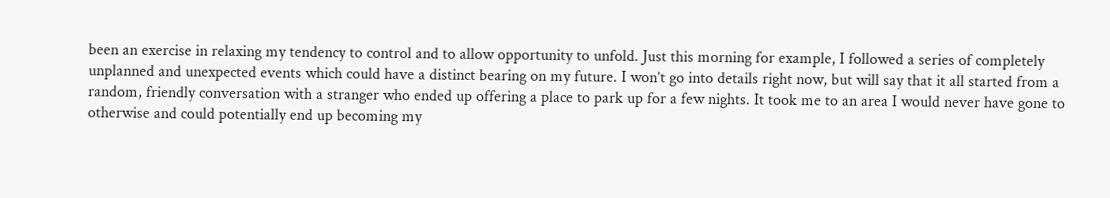been an exercise in relaxing my tendency to control and to allow opportunity to unfold. Just this morning for example, I followed a series of completely unplanned and unexpected events which could have a distinct bearing on my future. I won’t go into details right now, but will say that it all started from a random, friendly conversation with a stranger who ended up offering a place to park up for a few nights. It took me to an area I would never have gone to otherwise and could potentially end up becoming my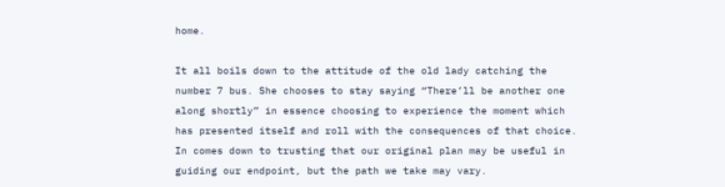home.

It all boils down to the attitude of the old lady catching the number 7 bus. She chooses to stay saying “There’ll be another one along shortly” in essence choosing to experience the moment which has presented itself and roll with the consequences of that choice. In comes down to trusting that our original plan may be useful in guiding our endpoint, but the path we take may vary.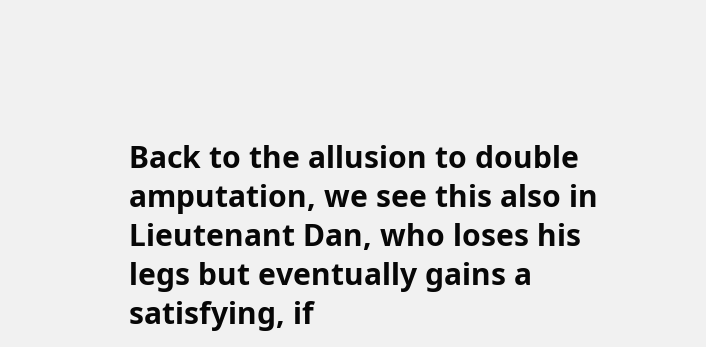Back to the allusion to double amputation, we see this also in Lieutenant Dan, who loses his legs but eventually gains a satisfying, if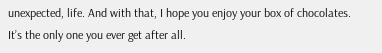unexpected, life. And with that, I hope you enjoy your box of chocolates. It’s the only one you ever get after all.